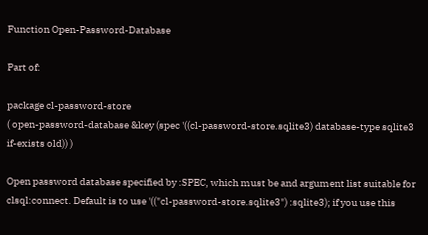Function Open-Password-Database

Part of:

package cl-password-store
( open-password-database &key (spec '((cl-password-store.sqlite3) database-type sqlite3 if-exists old)) )

Open password database specified by :SPEC, which must be and argument list suitable for clsql:connect. Default is to use '(("cl-password-store.sqlite3") :sqlite3); if you use this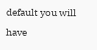default you will have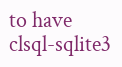to have clsql-sqlite3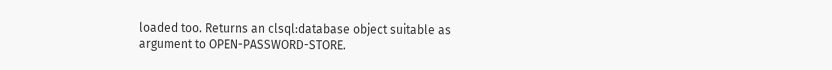loaded too. Returns an clsql:database object suitable as argument to OPEN-PASSWORD-STORE.